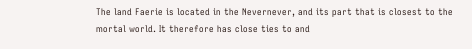The land Faerie is located in the Nevernever, and its part that is closest to the mortal world. It therefore has close ties to and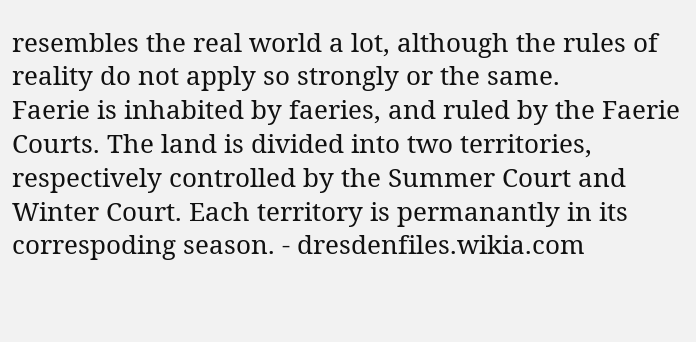resembles the real world a lot, although the rules of reality do not apply so strongly or the same.
Faerie is inhabited by faeries, and ruled by the Faerie Courts. The land is divided into two territories, respectively controlled by the Summer Court and Winter Court. Each territory is permanantly in its correspoding season. - dresdenfiles.wikia.com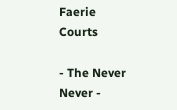Faerie Courts

- The Never Never -